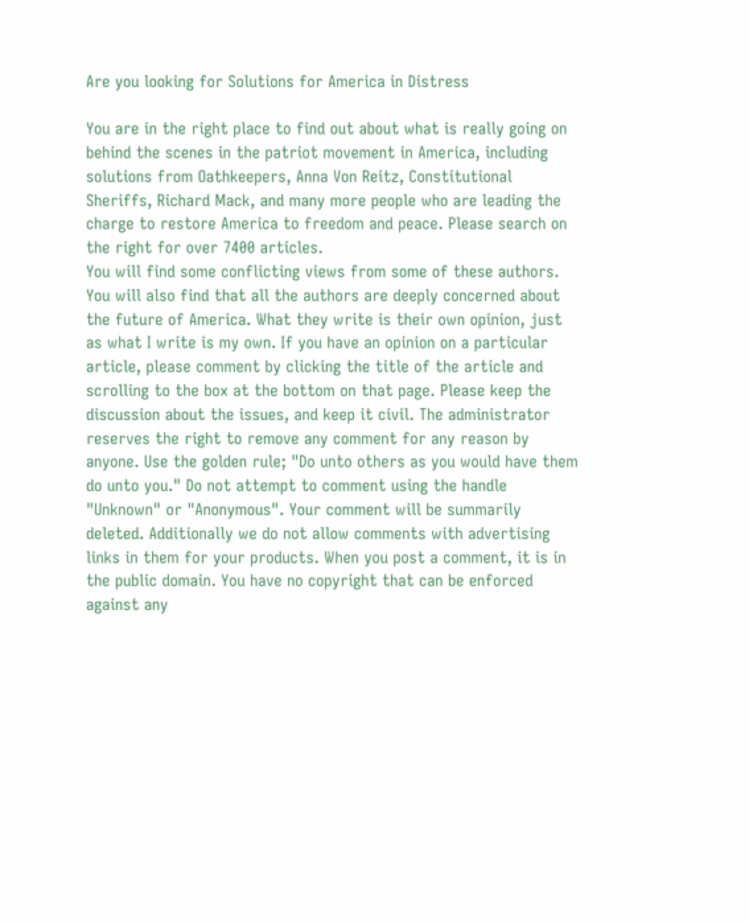Are you looking for Solutions for America in Distress

You are in the right place to find out about what is really going on behind the scenes in the patriot movement in America, including solutions from Oathkeepers, Anna Von Reitz, Constitutional Sheriffs, Richard Mack, and many more people who are leading the charge to restore America to freedom and peace. Please search on the right for over 7400 articles.
You will find some conflicting views from some of these authors. You will also find that all the authors are deeply concerned about the future of America. What they write is their own opinion, just as what I write is my own. If you have an opinion on a particular article, please comment by clicking the title of the article and scrolling to the box at the bottom on that page. Please keep the discussion about the issues, and keep it civil. The administrator reserves the right to remove any comment for any reason by anyone. Use the golden rule; "Do unto others as you would have them do unto you." Do not attempt to comment using the handle "Unknown" or "Anonymous". Your comment will be summarily deleted. Additionally we do not allow comments with advertising links in them for your products. When you post a comment, it is in the public domain. You have no copyright that can be enforced against any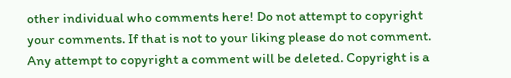other individual who comments here! Do not attempt to copyright your comments. If that is not to your liking please do not comment. Any attempt to copyright a comment will be deleted. Copyright is a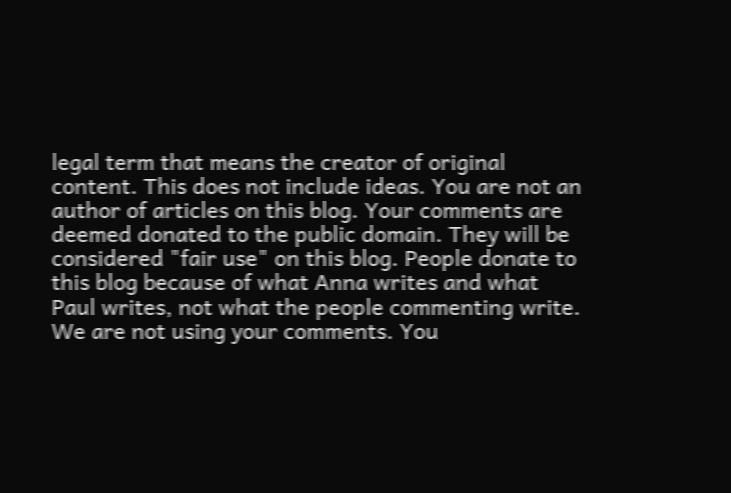legal term that means the creator of original content. This does not include ideas. You are not an author of articles on this blog. Your comments are deemed donated to the public domain. They will be considered "fair use" on this blog. People donate to this blog because of what Anna writes and what Paul writes, not what the people commenting write. We are not using your comments. You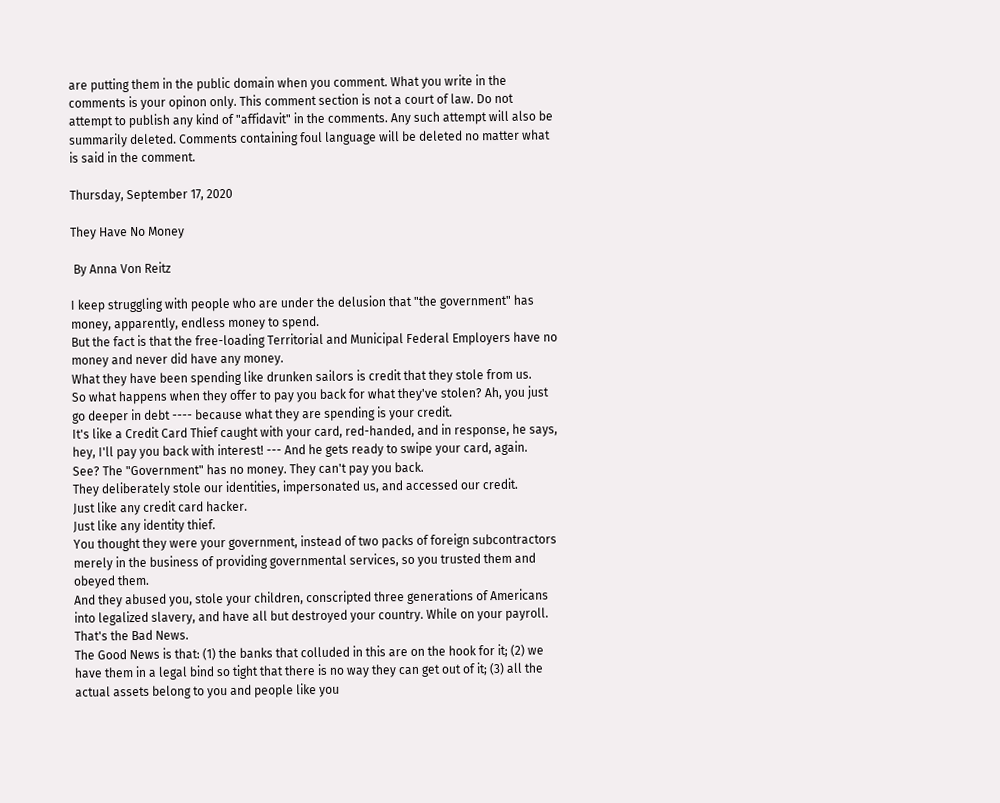are putting them in the public domain when you comment. What you write in the comments is your opinon only. This comment section is not a court of law. Do not attempt to publish any kind of "affidavit" in the comments. Any such attempt will also be summarily deleted. Comments containing foul language will be deleted no matter what is said in the comment.

Thursday, September 17, 2020

They Have No Money

 By Anna Von Reitz

I keep struggling with people who are under the delusion that "the government" has money, apparently, endless money to spend.
But the fact is that the free-loading Territorial and Municipal Federal Employers have no money and never did have any money.
What they have been spending like drunken sailors is credit that they stole from us.
So what happens when they offer to pay you back for what they've stolen? Ah, you just go deeper in debt ---- because what they are spending is your credit.
It's like a Credit Card Thief caught with your card, red-handed, and in response, he says, hey, I'll pay you back with interest! --- And he gets ready to swipe your card, again.
See? The "Government" has no money. They can't pay you back.
They deliberately stole our identities, impersonated us, and accessed our credit.
Just like any credit card hacker.
Just like any identity thief.
You thought they were your government, instead of two packs of foreign subcontractors merely in the business of providing governmental services, so you trusted them and obeyed them.
And they abused you, stole your children, conscripted three generations of Americans into legalized slavery, and have all but destroyed your country. While on your payroll.
That's the Bad News.
The Good News is that: (1) the banks that colluded in this are on the hook for it; (2) we have them in a legal bind so tight that there is no way they can get out of it; (3) all the actual assets belong to you and people like you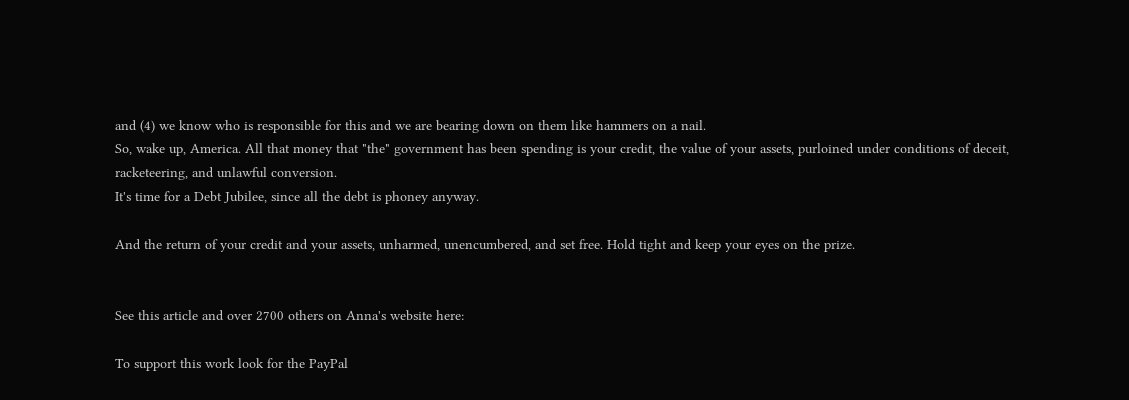and (4) we know who is responsible for this and we are bearing down on them like hammers on a nail.
So, wake up, America. All that money that "the" government has been spending is your credit, the value of your assets, purloined under conditions of deceit, racketeering, and unlawful conversion.
It's time for a Debt Jubilee, since all the debt is phoney anyway.

And the return of your credit and your assets, unharmed, unencumbered, and set free. Hold tight and keep your eyes on the prize.


See this article and over 2700 others on Anna's website here:

To support this work look for the PayPal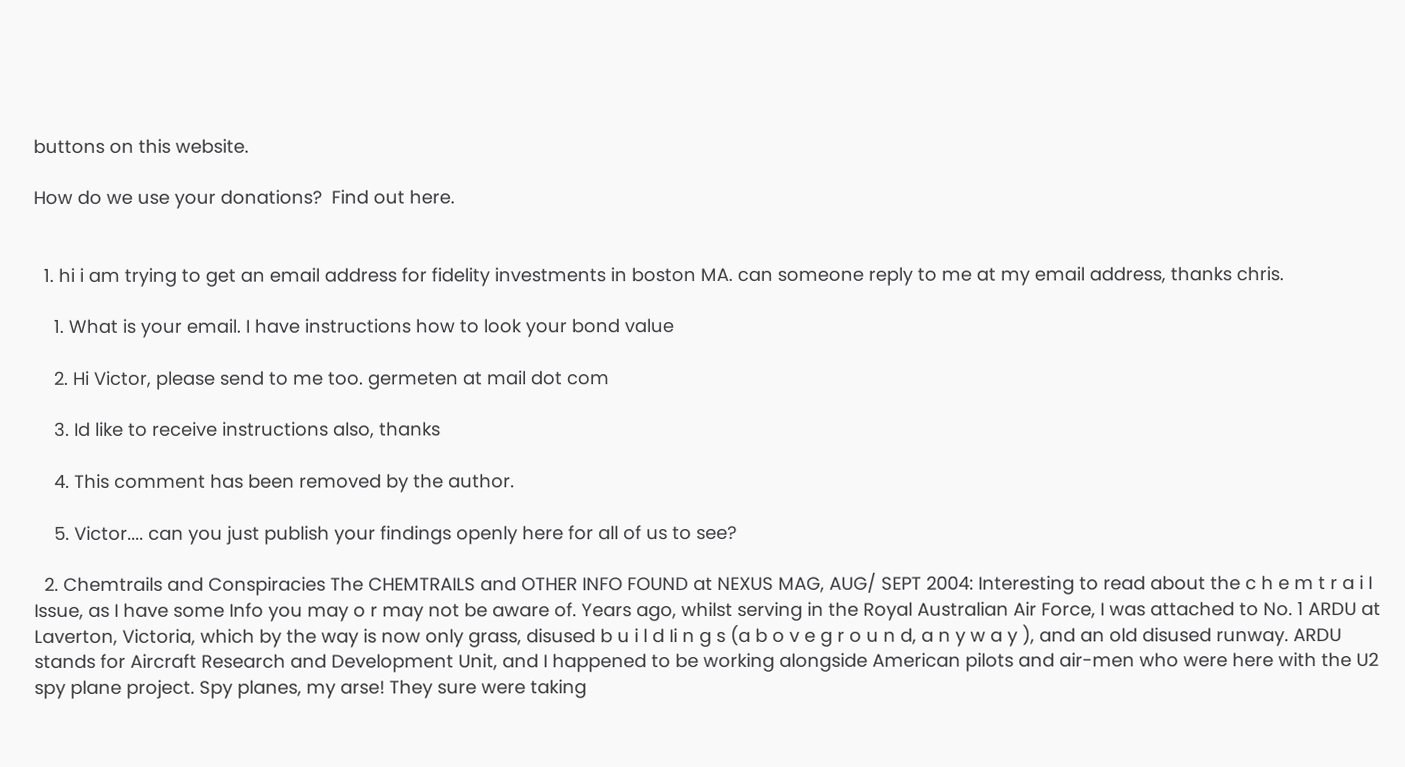buttons on this website.

How do we use your donations?  Find out here.


  1. hi i am trying to get an email address for fidelity investments in boston MA. can someone reply to me at my email address, thanks chris.

    1. What is your email. I have instructions how to look your bond value

    2. Hi Victor, please send to me too. germeten at mail dot com

    3. Id like to receive instructions also, thanks

    4. This comment has been removed by the author.

    5. Victor.... can you just publish your findings openly here for all of us to see?

  2. Chemtrails and Conspiracies The CHEMTRAILS and OTHER INFO FOUND at NEXUS MAG, AUG/ SEPT 2004: Interesting to read about the c h e m t r a i I Issue, as I have some Info you may o r may not be aware of. Years ago, whilst serving in the Royal Australian Air Force, I was attached to No. 1 ARDU at Laverton, Victoria, which by the way is now only grass, disused b u i l d Ii n g s (a b o v e g r o u n d, a n y w a y ), and an old disused runway. ARDU stands for Aircraft Research and Development Unit, and I happened to be working alongside American pilots and air-men who were here with the U2 spy plane project. Spy planes, my arse! They sure were taking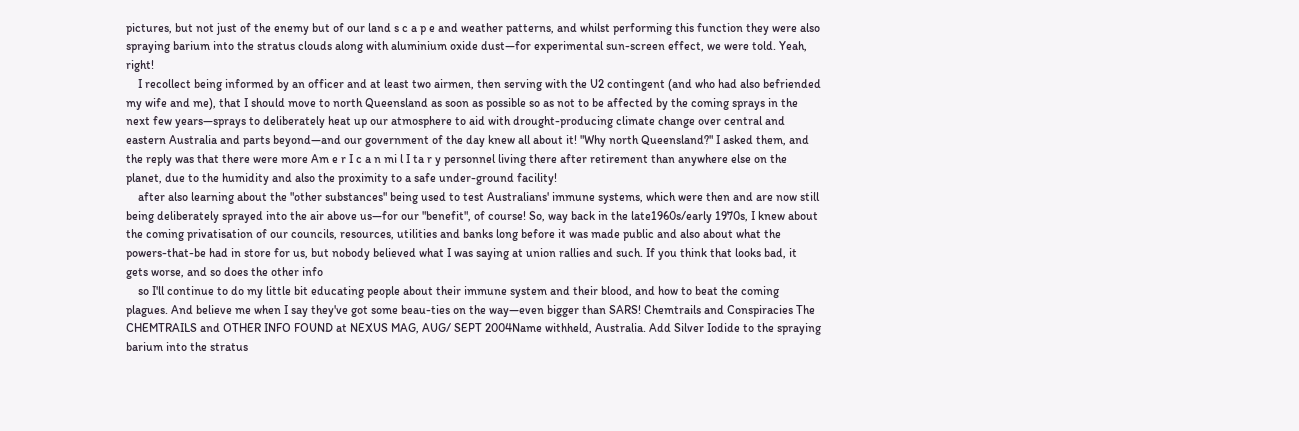pictures, but not just of the enemy but of our land s c a p e and weather patterns, and whilst performing this function they were also spraying barium into the stratus clouds along with aluminium oxide dust—for experimental sun-screen effect, we were told. Yeah, right!
    I recollect being informed by an officer and at least two airmen, then serving with the U2 contingent (and who had also befriended my wife and me), that I should move to north Queensland as soon as possible so as not to be affected by the coming sprays in the next few years—sprays to deliberately heat up our atmosphere to aid with drought-producing climate change over central and eastern Australia and parts beyond—and our government of the day knew all about it! "Why north Queensland?" I asked them, and the reply was that there were more Am e r I c a n mi l I ta r y personnel living there after retirement than anywhere else on the planet, due to the humidity and also the proximity to a safe under-ground facility!
    after also learning about the "other substances" being used to test Australians' immune systems, which were then and are now still being deliberately sprayed into the air above us—for our "benefit", of course! So, way back in the late1960s/early 1970s, I knew about the coming privatisation of our councils, resources, utilities and banks long before it was made public and also about what the powers-that-be had in store for us, but nobody believed what I was saying at union rallies and such. If you think that looks bad, it gets worse, and so does the other info
    so I'll continue to do my little bit educating people about their immune system and their blood, and how to beat the coming plagues. And believe me when I say they've got some beau-ties on the way—even bigger than SARS! Chemtrails and Conspiracies The CHEMTRAILS and OTHER INFO FOUND at NEXUS MAG, AUG/ SEPT 2004Name withheld, Australia. Add Silver Iodide to the spraying barium into the stratus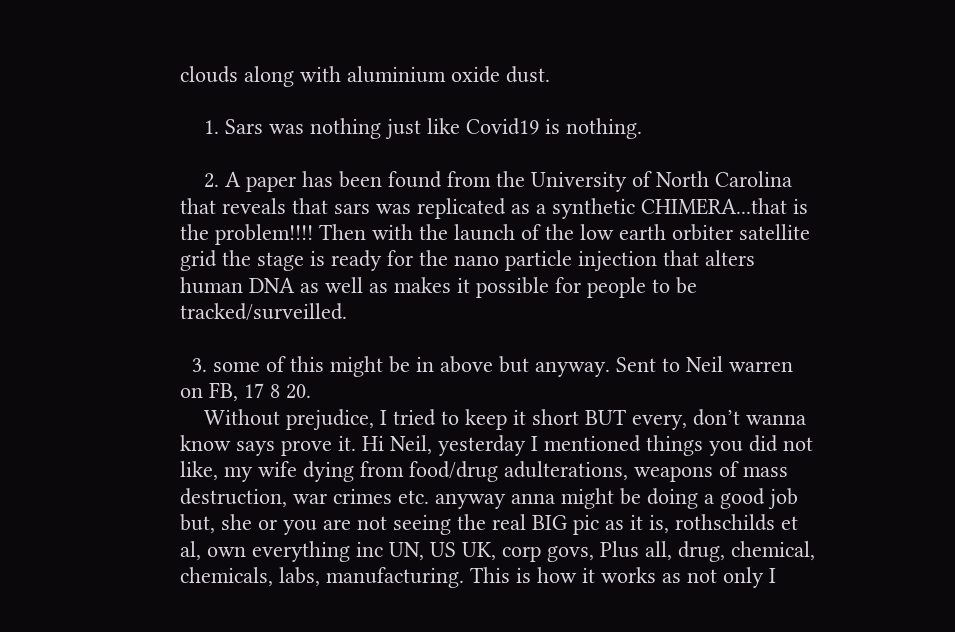clouds along with aluminium oxide dust.

    1. Sars was nothing just like Covid19 is nothing.

    2. A paper has been found from the University of North Carolina that reveals that sars was replicated as a synthetic CHIMERA...that is the problem!!!! Then with the launch of the low earth orbiter satellite grid the stage is ready for the nano particle injection that alters human DNA as well as makes it possible for people to be tracked/surveilled.

  3. some of this might be in above but anyway. Sent to Neil warren on FB, 17 8 20.
    Without prejudice, I tried to keep it short BUT every, don’t wanna know says prove it. Hi Neil, yesterday I mentioned things you did not like, my wife dying from food/drug adulterations, weapons of mass destruction, war crimes etc. anyway anna might be doing a good job but, she or you are not seeing the real BIG pic as it is, rothschilds et al, own everything inc UN, US UK, corp govs, Plus all, drug, chemical, chemicals, labs, manufacturing. This is how it works as not only I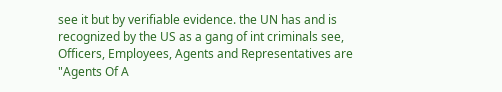see it but by verifiable evidence. the UN has and is recognized by the US as a gang of int criminals see, Officers, Employees, Agents and Representatives are "Agents Of A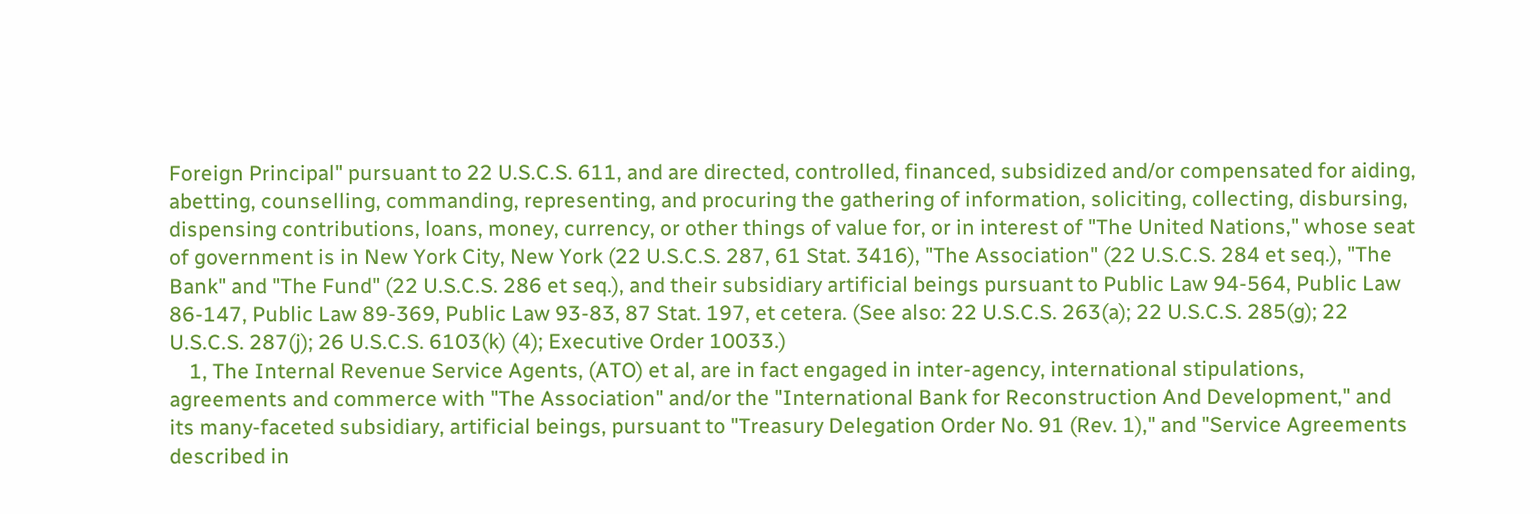Foreign Principal" pursuant to 22 U.S.C.S. 611, and are directed, controlled, financed, subsidized and/or compensated for aiding, abetting, counselling, commanding, representing, and procuring the gathering of information, soliciting, collecting, disbursing, dispensing contributions, loans, money, currency, or other things of value for, or in interest of "The United Nations," whose seat of government is in New York City, New York (22 U.S.C.S. 287, 61 Stat. 3416), "The Association" (22 U.S.C.S. 284 et seq.), "The Bank" and "The Fund" (22 U.S.C.S. 286 et seq.), and their subsidiary artificial beings pursuant to Public Law 94-564, Public Law 86-147, Public Law 89-369, Public Law 93-83, 87 Stat. 197, et cetera. (See also: 22 U.S.C.S. 263(a); 22 U.S.C.S. 285(g); 22 U.S.C.S. 287(j); 26 U.S.C.S. 6103(k) (4); Executive Order 10033.)
    1, The Internal Revenue Service Agents, (ATO) et al, are in fact engaged in inter-agency, international stipulations, agreements and commerce with "The Association" and/or the "International Bank for Reconstruction And Development," and its many-faceted subsidiary, artificial beings, pursuant to "Treasury Delegation Order No. 91 (Rev. 1)," and "Service Agreements described in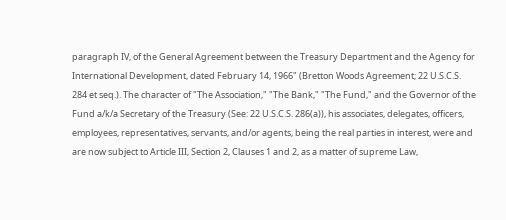paragraph IV, of the General Agreement between the Treasury Department and the Agency for International Development, dated February 14, 1966" (Bretton Woods Agreement; 22 U.S.C.S. 284 et seq.). The character of "The Association," "The Bank," "The Fund," and the Governor of the Fund a/k/a Secretary of the Treasury (See: 22 U.S.C.S. 286(a)), his associates, delegates, officers, employees, representatives, servants, and/or agents, being the real parties in interest, were and are now subject to Article III, Section 2, Clauses 1 and 2, as a matter of supreme Law,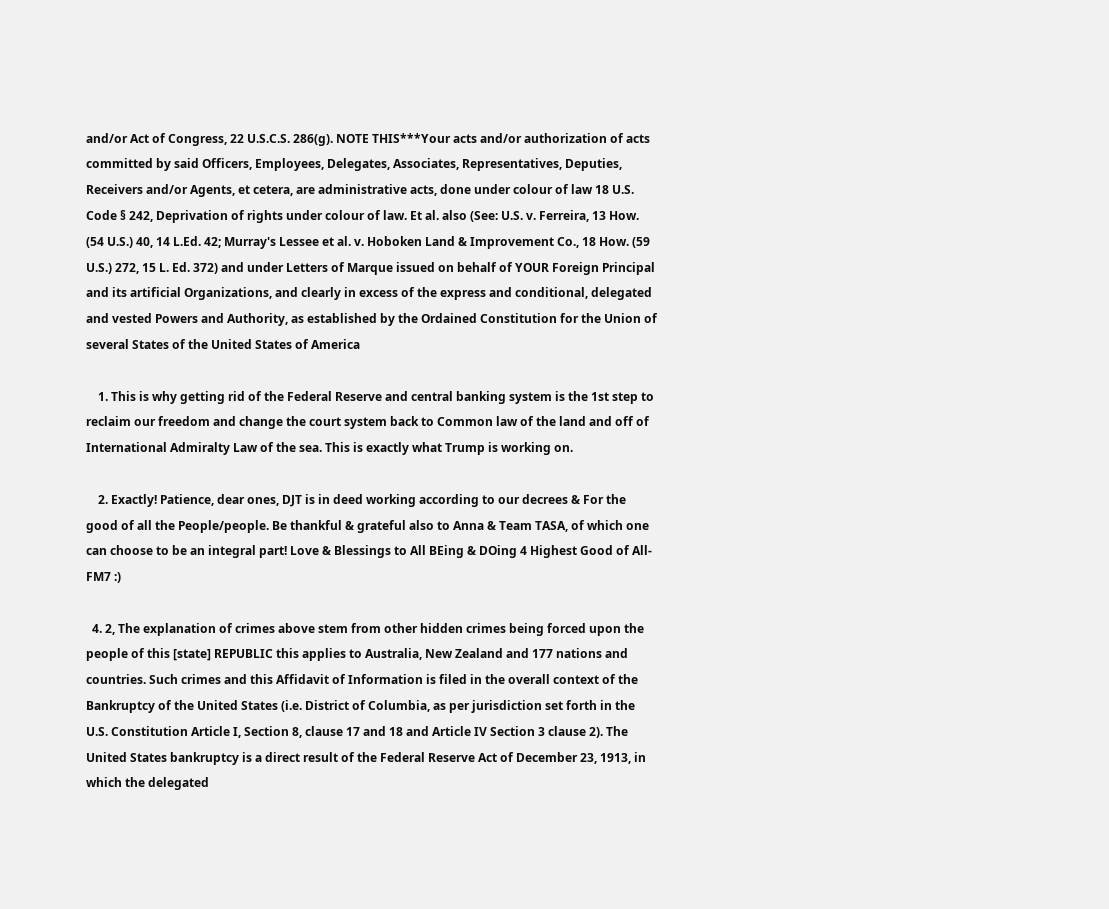and/or Act of Congress, 22 U.S.C.S. 286(g). NOTE THIS***Your acts and/or authorization of acts committed by said Officers, Employees, Delegates, Associates, Representatives, Deputies, Receivers and/or Agents, et cetera, are administrative acts, done under colour of law 18 U.S. Code § 242, Deprivation of rights under colour of law. Et al. also (See: U.S. v. Ferreira, 13 How. (54 U.S.) 40, 14 L.Ed. 42; Murray's Lessee et al. v. Hoboken Land & Improvement Co., 18 How. (59 U.S.) 272, 15 L. Ed. 372) and under Letters of Marque issued on behalf of YOUR Foreign Principal and its artificial Organizations, and clearly in excess of the express and conditional, delegated and vested Powers and Authority, as established by the Ordained Constitution for the Union of several States of the United States of America

    1. This is why getting rid of the Federal Reserve and central banking system is the 1st step to reclaim our freedom and change the court system back to Common law of the land and off of International Admiralty Law of the sea. This is exactly what Trump is working on.

    2. Exactly! Patience, dear ones, DJT is in deed working according to our decrees & For the good of all the People/people. Be thankful & grateful also to Anna & Team TASA, of which one can choose to be an integral part! Love & Blessings to All BEing & DOing 4 Highest Good of All- FM7 :)

  4. 2, The explanation of crimes above stem from other hidden crimes being forced upon the people of this [state] REPUBLIC this applies to Australia, New Zealand and 177 nations and countries. Such crimes and this Affidavit of Information is filed in the overall context of the Bankruptcy of the United States (i.e. District of Columbia, as per jurisdiction set forth in the U.S. Constitution Article I, Section 8, clause 17 and 18 and Article IV Section 3 clause 2). The United States bankruptcy is a direct result of the Federal Reserve Act of December 23, 1913, in which the delegated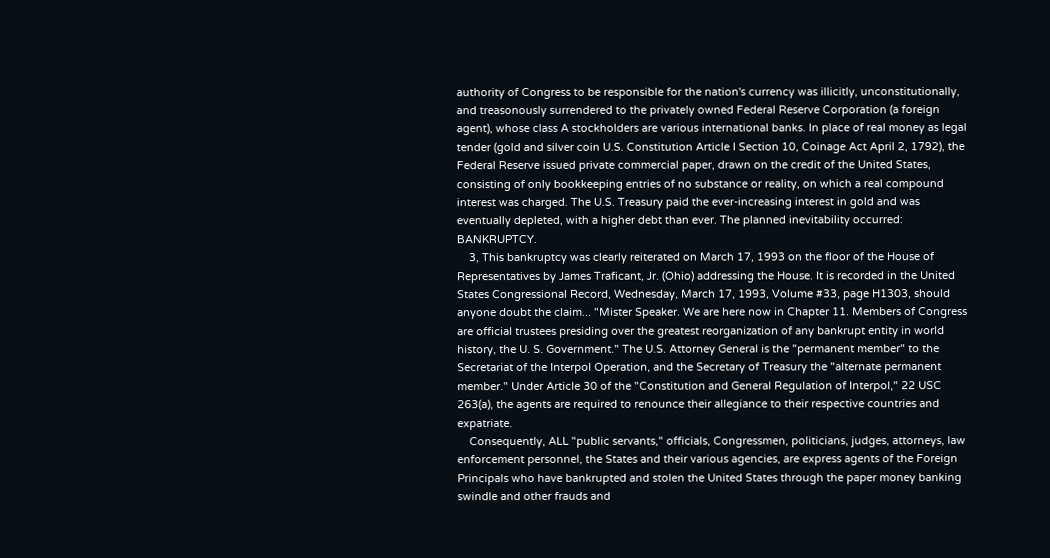authority of Congress to be responsible for the nation's currency was illicitly, unconstitutionally, and treasonously surrendered to the privately owned Federal Reserve Corporation (a foreign agent), whose class A stockholders are various international banks. In place of real money as legal tender (gold and silver coin U.S. Constitution Article I Section 10, Coinage Act April 2, 1792), the Federal Reserve issued private commercial paper, drawn on the credit of the United States, consisting of only bookkeeping entries of no substance or reality, on which a real compound interest was charged. The U.S. Treasury paid the ever-increasing interest in gold and was eventually depleted, with a higher debt than ever. The planned inevitability occurred: BANKRUPTCY.
    3, This bankruptcy was clearly reiterated on March 17, 1993 on the floor of the House of Representatives by James Traficant, Jr. (Ohio) addressing the House. It is recorded in the United States Congressional Record, Wednesday, March 17, 1993, Volume #33, page H1303, should anyone doubt the claim... "Mister Speaker. We are here now in Chapter 11. Members of Congress are official trustees presiding over the greatest reorganization of any bankrupt entity in world history, the U. S. Government." The U.S. Attorney General is the "permanent member" to the Secretariat of the Interpol Operation, and the Secretary of Treasury the "alternate permanent member." Under Article 30 of the "Constitution and General Regulation of Interpol," 22 USC 263(a), the agents are required to renounce their allegiance to their respective countries and expatriate.
    Consequently, ALL "public servants," officials, Congressmen, politicians, judges, attorneys, law enforcement personnel, the States and their various agencies, are express agents of the Foreign Principals who have bankrupted and stolen the United States through the paper money banking swindle and other frauds and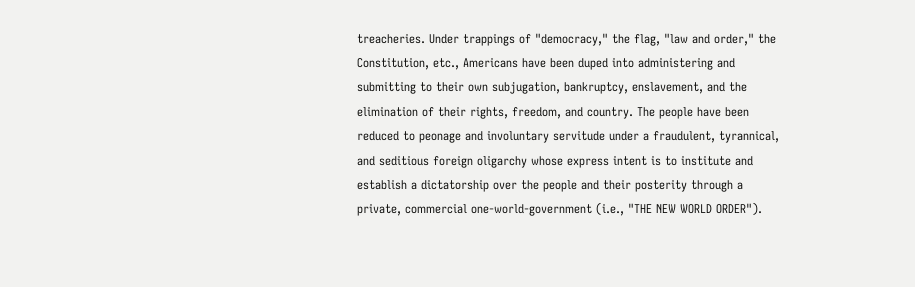treacheries. Under trappings of "democracy," the flag, "law and order," the Constitution, etc., Americans have been duped into administering and submitting to their own subjugation, bankruptcy, enslavement, and the elimination of their rights, freedom, and country. The people have been reduced to peonage and involuntary servitude under a fraudulent, tyrannical, and seditious foreign oligarchy whose express intent is to institute and establish a dictatorship over the people and their posterity through a private, commercial one-world-government (i.e., "THE NEW WORLD ORDER").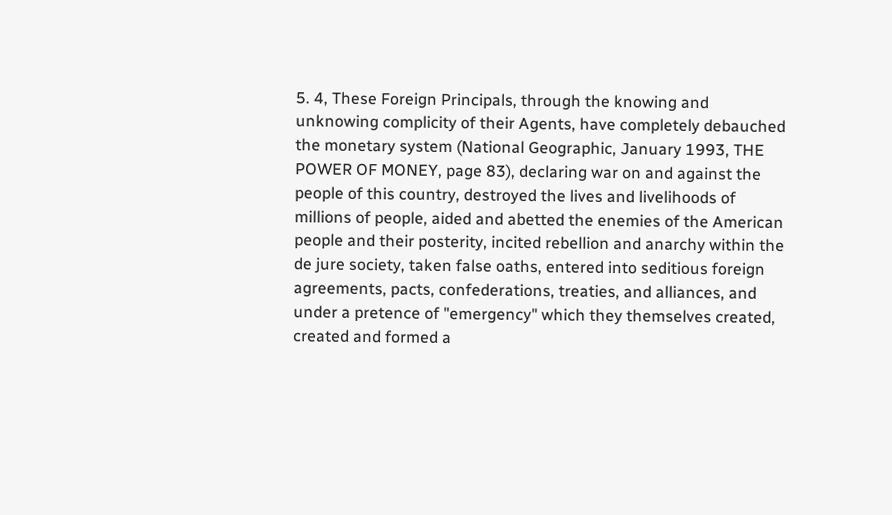5. 4, These Foreign Principals, through the knowing and unknowing complicity of their Agents, have completely debauched the monetary system (National Geographic, January 1993, THE POWER OF MONEY, page 83), declaring war on and against the people of this country, destroyed the lives and livelihoods of millions of people, aided and abetted the enemies of the American people and their posterity, incited rebellion and anarchy within the de jure society, taken false oaths, entered into seditious foreign agreements, pacts, confederations, treaties, and alliances, and under a pretence of "emergency" which they themselves created, created and formed a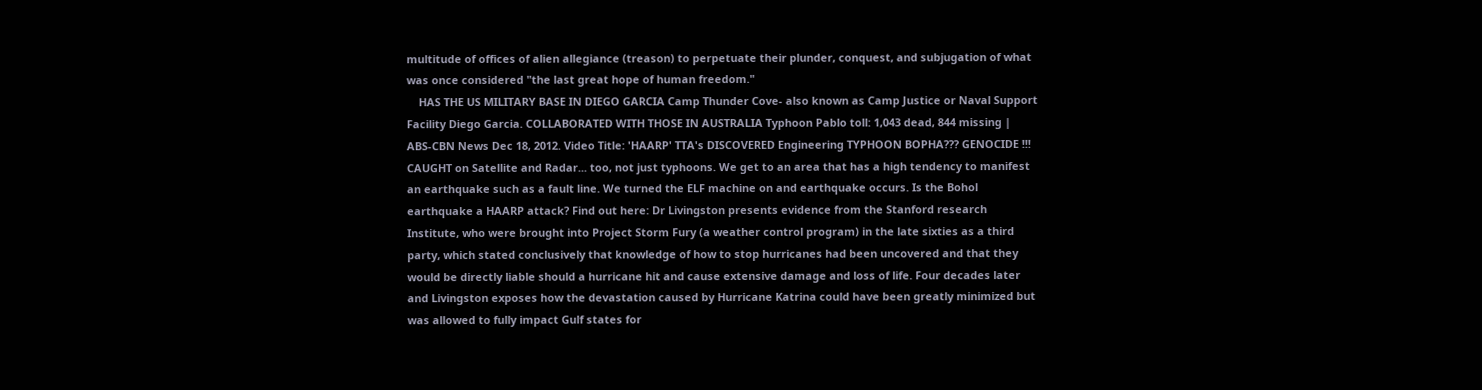multitude of offices of alien allegiance (treason) to perpetuate their plunder, conquest, and subjugation of what was once considered "the last great hope of human freedom."
    HAS THE US MILITARY BASE IN DIEGO GARCIA Camp Thunder Cove- also known as Camp Justice or Naval Support Facility Diego Garcia. COLLABORATED WITH THOSE IN AUSTRALIA Typhoon Pablo toll: 1,043 dead, 844 missing | ABS-CBN News Dec 18, 2012. Video Title: 'HAARP' TTA's DISCOVERED Engineering TYPHOON BOPHA??? GENOCIDE !!! CAUGHT on Satellite and Radar... too, not just typhoons. We get to an area that has a high tendency to manifest an earthquake such as a fault line. We turned the ELF machine on and earthquake occurs. Is the Bohol earthquake a HAARP attack? Find out here: Dr Livingston presents evidence from the Stanford research Institute, who were brought into Project Storm Fury (a weather control program) in the late sixties as a third party, which stated conclusively that knowledge of how to stop hurricanes had been uncovered and that they would be directly liable should a hurricane hit and cause extensive damage and loss of life. Four decades later and Livingston exposes how the devastation caused by Hurricane Katrina could have been greatly minimized but was allowed to fully impact Gulf states for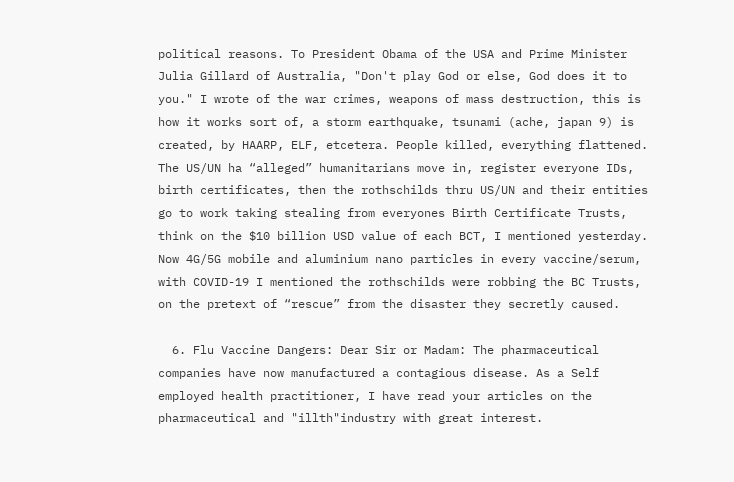political reasons. To President Obama of the USA and Prime Minister Julia Gillard of Australia, "Don't play God or else, God does it to you." I wrote of the war crimes, weapons of mass destruction, this is how it works sort of, a storm earthquake, tsunami (ache, japan 9) is created, by HAARP, ELF, etcetera. People killed, everything flattened. The US/UN ha “alleged” humanitarians move in, register everyone IDs, birth certificates, then the rothschilds thru US/UN and their entities go to work taking stealing from everyones Birth Certificate Trusts, think on the $10 billion USD value of each BCT, I mentioned yesterday. Now 4G/5G mobile and aluminium nano particles in every vaccine/serum, with COVID-19 I mentioned the rothschilds were robbing the BC Trusts, on the pretext of “rescue” from the disaster they secretly caused.

  6. Flu Vaccine Dangers: Dear Sir or Madam: The pharmaceutical companies have now manufactured a contagious disease. As a Self employed health practitioner, I have read your articles on the pharmaceutical and "illth"industry with great interest.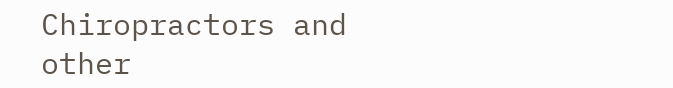Chiropractors and other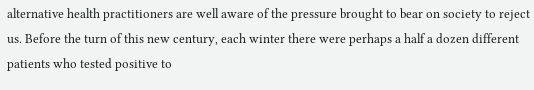alternative health practitioners are well aware of the pressure brought to bear on society to reject us. Before the turn of this new century, each winter there were perhaps a half a dozen different patients who tested positive to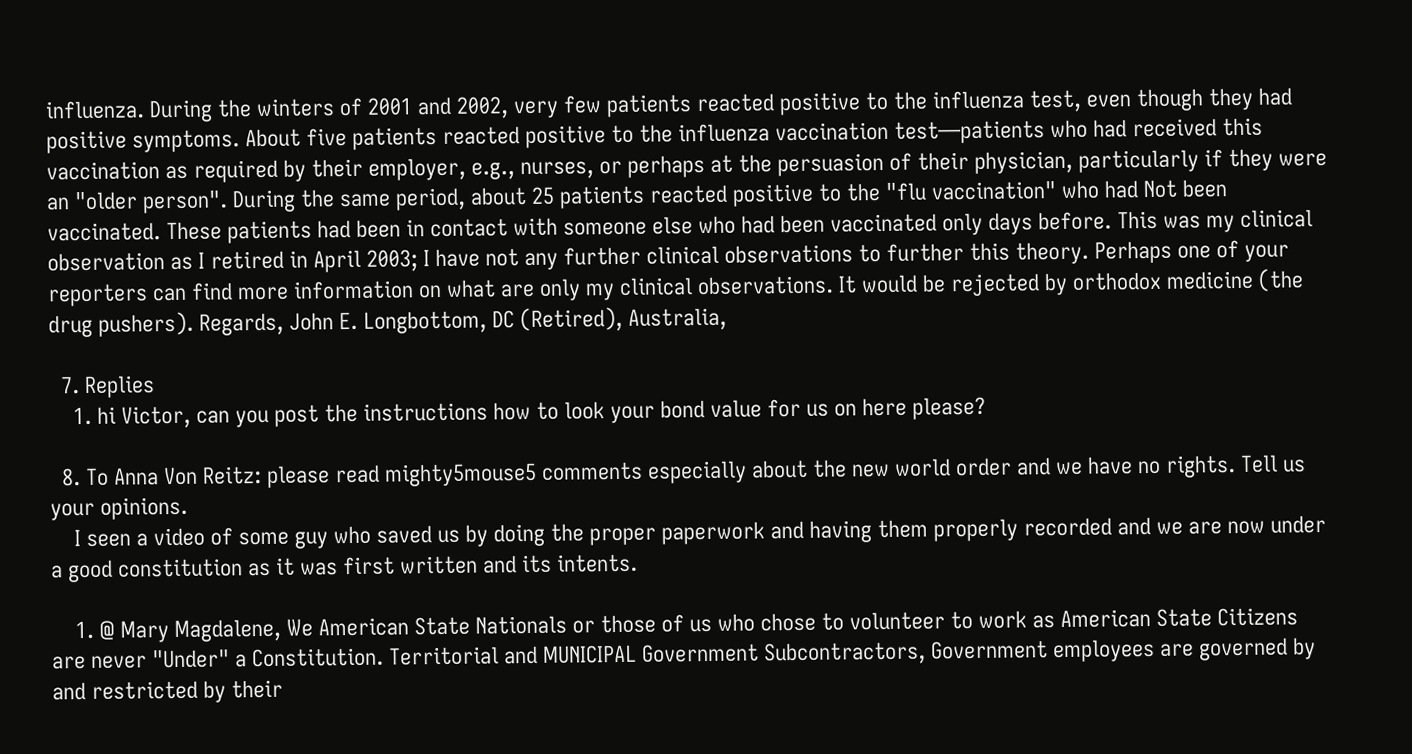influenza. During the winters of 2001 and 2002, very few patients reacted positive to the influenza test, even though they had positive symptoms. About five patients reacted positive to the influenza vaccination test—patients who had received this vaccination as required by their employer, e.g., nurses, or perhaps at the persuasion of their physician, particularly if they were an "older person". During the same period, about 25 patients reacted positive to the "flu vaccination" who had Not been vaccinated. These patients had been in contact with someone else who had been vaccinated only days before. This was my clinical observation as I retired in April 2003; I have not any further clinical observations to further this theory. Perhaps one of your reporters can find more information on what are only my clinical observations. It would be rejected by orthodox medicine (the drug pushers). Regards, John E. Longbottom, DC (Retired), Australia,

  7. Replies
    1. hi Victor, can you post the instructions how to look your bond value for us on here please?

  8. To Anna Von Reitz: please read mighty5mouse5 comments especially about the new world order and we have no rights. Tell us your opinions.
    I seen a video of some guy who saved us by doing the proper paperwork and having them properly recorded and we are now under a good constitution as it was first written and its intents.

    1. @ Mary Magdalene, We American State Nationals or those of us who chose to volunteer to work as American State Citizens are never "Under" a Constitution. Territorial and MUNICIPAL Government Subcontractors, Government employees are governed by and restricted by their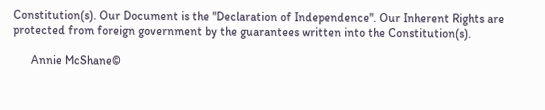Constitution(s). Our Document is the "Declaration of Independence". Our Inherent Rights are protected from foreign government by the guarantees written into the Constitution(s).

      Annie McShane©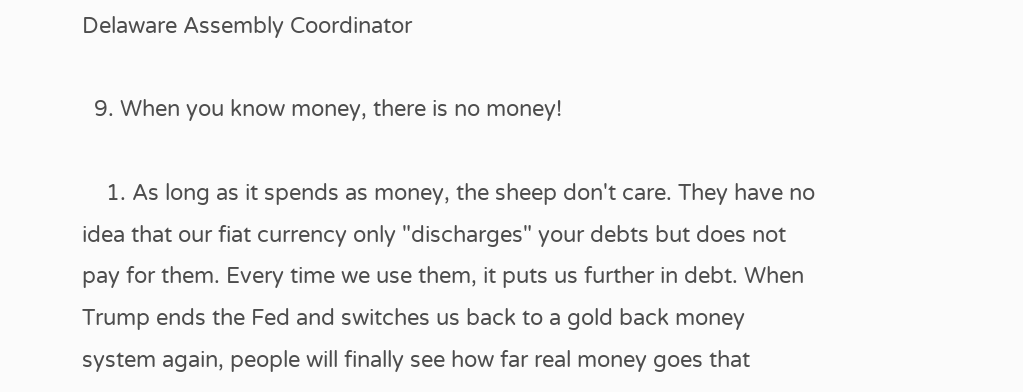Delaware Assembly Coordinator

  9. When you know money, there is no money!

    1. As long as it spends as money, the sheep don't care. They have no idea that our fiat currency only "discharges" your debts but does not pay for them. Every time we use them, it puts us further in debt. When Trump ends the Fed and switches us back to a gold back money system again, people will finally see how far real money goes that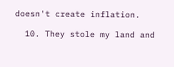doesn't create inflation.

  10. They stole my land and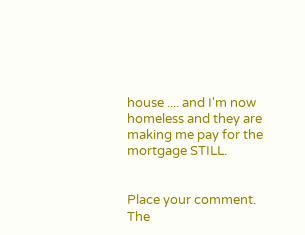house .... and I'm now homeless and they are making me pay for the mortgage STILL.


Place your comment. The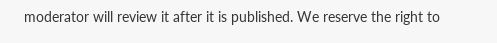moderator will review it after it is published. We reserve the right to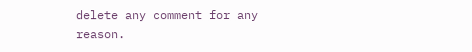delete any comment for any reason.